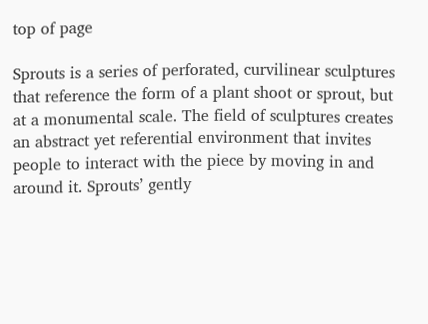top of page

Sprouts is a series of perforated, curvilinear sculptures that reference the form of a plant shoot or sprout, but at a monumental scale. The field of sculptures creates an abstract yet referential environment that invites people to interact with the piece by moving in and around it. Sprouts’ gently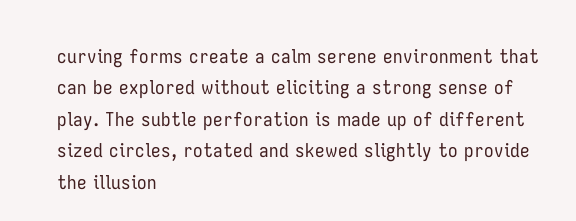curving forms create a calm serene environment that can be explored without eliciting a strong sense of play. The subtle perforation is made up of different sized circles, rotated and skewed slightly to provide the illusion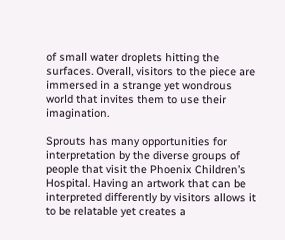of small water droplets hitting the surfaces. Overall, visitors to the piece are immersed in a strange yet wondrous world that invites them to use their imagination.

Sprouts has many opportunities for interpretation by the diverse groups of people that visit the Phoenix Children’s Hospital. Having an artwork that can be interpreted differently by visitors allows it to be relatable yet creates a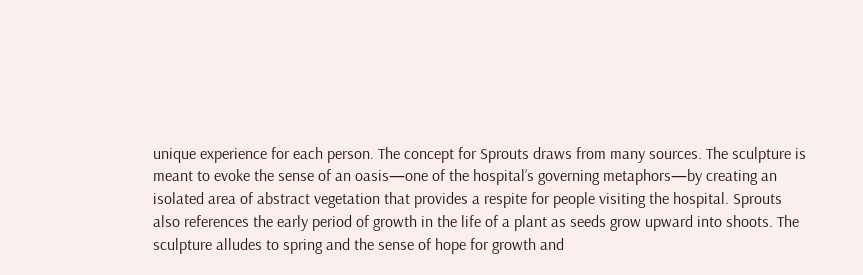unique experience for each person. The concept for Sprouts draws from many sources. The sculpture is meant to evoke the sense of an oasis—one of the hospital’s governing metaphors—by creating an isolated area of abstract vegetation that provides a respite for people visiting the hospital. Sprouts also references the early period of growth in the life of a plant as seeds grow upward into shoots. The sculpture alludes to spring and the sense of hope for growth and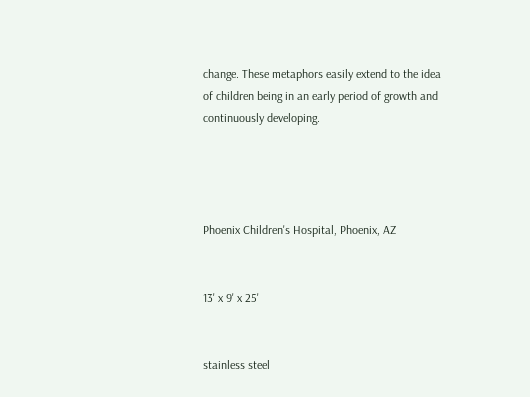change. These metaphors easily extend to the idea of children being in an early period of growth and continuously developing.




Phoenix Children's Hospital, Phoenix, AZ


13' x 9' x 25'


stainless steel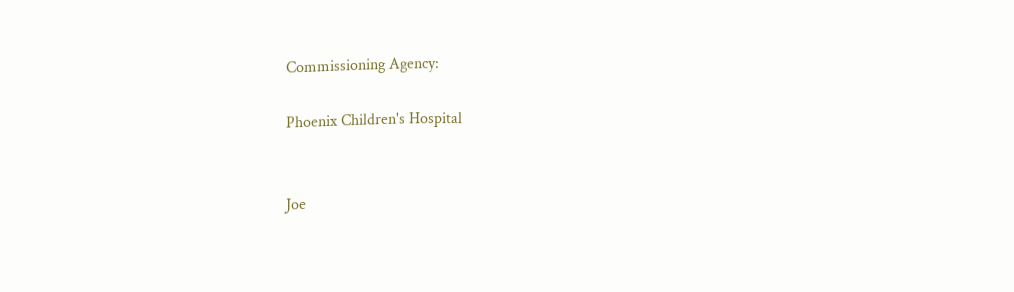Commissioning Agency:

Phoenix Children's Hospital


Joe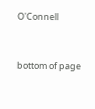O'Connell


bottom of page